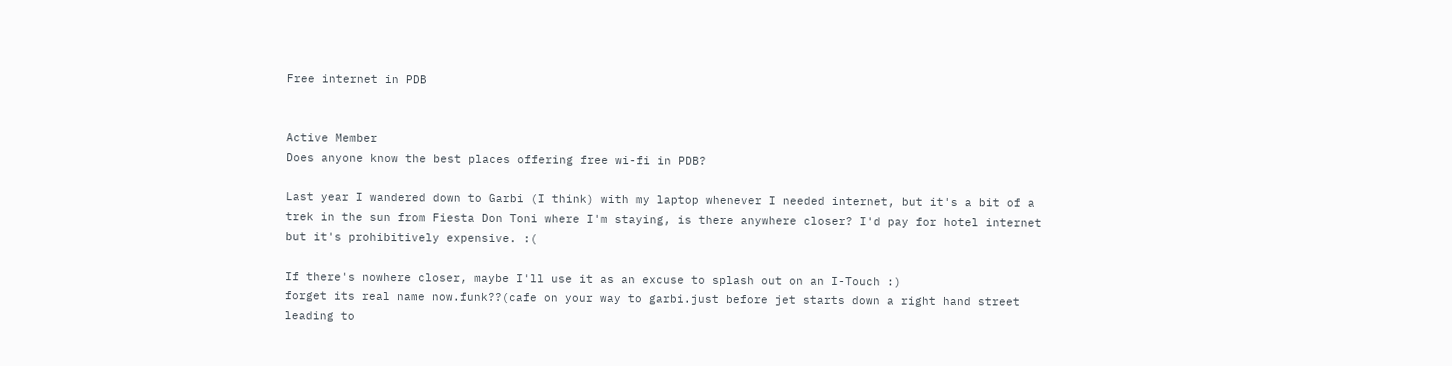Free internet in PDB


Active Member
Does anyone know the best places offering free wi-fi in PDB?

Last year I wandered down to Garbi (I think) with my laptop whenever I needed internet, but it's a bit of a trek in the sun from Fiesta Don Toni where I'm staying, is there anywhere closer? I'd pay for hotel internet but it's prohibitively expensive. :(

If there's nowhere closer, maybe I'll use it as an excuse to splash out on an I-Touch :)
forget its real name now.funk??(cafe on your way to garbi.just before jet starts down a right hand street leading to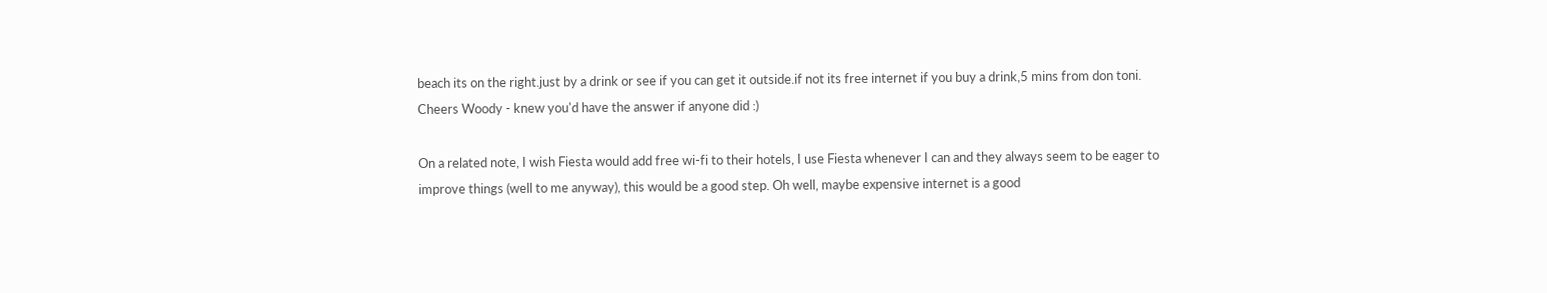beach its on the right.just by a drink or see if you can get it outside.if not its free internet if you buy a drink,5 mins from don toni.
Cheers Woody - knew you'd have the answer if anyone did :)

On a related note, I wish Fiesta would add free wi-fi to their hotels, I use Fiesta whenever I can and they always seem to be eager to improve things (well to me anyway), this would be a good step. Oh well, maybe expensive internet is a good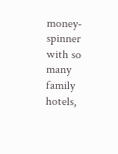money-spinner with so many family hotels,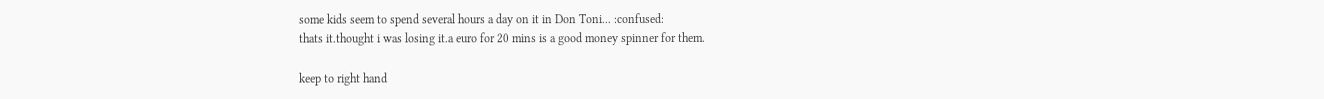some kids seem to spend several hours a day on it in Don Toni... :confused:
thats it.thought i was losing it.a euro for 20 mins is a good money spinner for them.

keep to right hand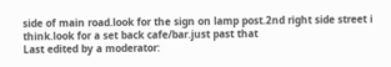side of main road.look for the sign on lamp post.2nd right side street i think.look for a set back cafe/bar.just past that
Last edited by a moderator: